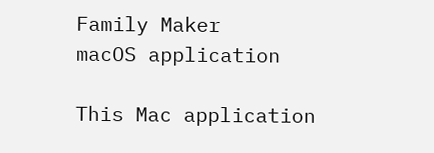Family Maker
macOS application

This Mac application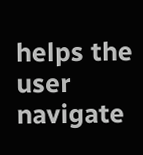helps the user navigate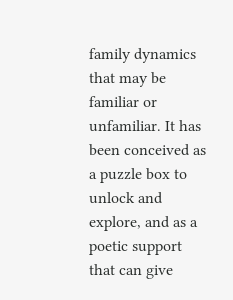family dynamics that may be familiar or unfamiliar. It has been conceived as a puzzle box to unlock and explore, and as a poetic support that can give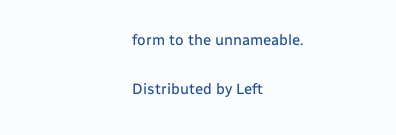form to the unnameable.

Distributed by Left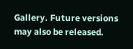Gallery. Future versions may also be released.